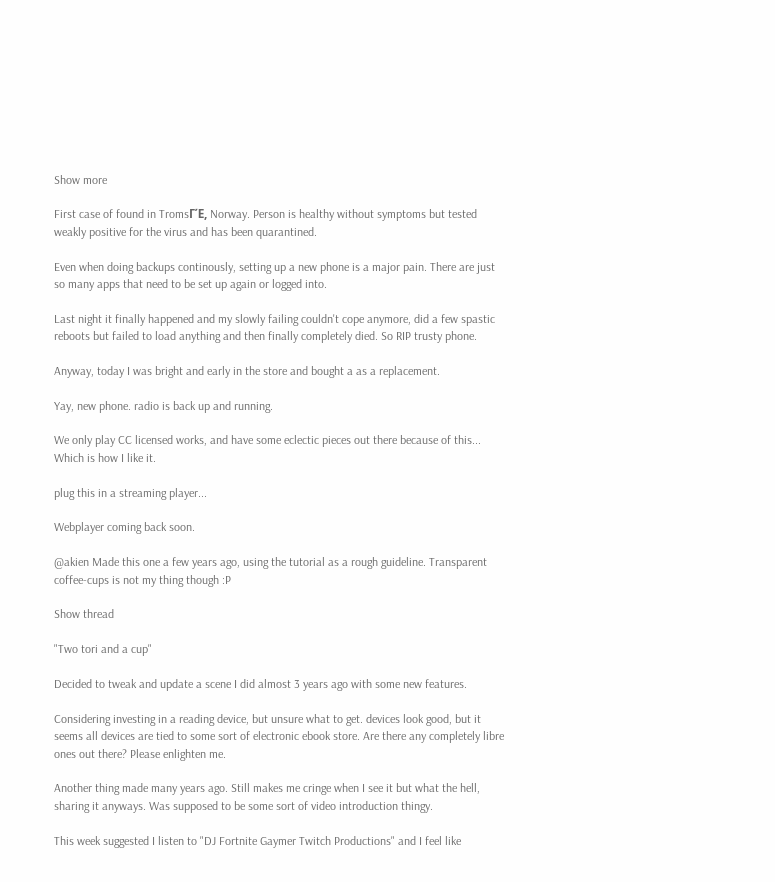Show more

First case of found in TromsΓΈ, Norway. Person is healthy without symptoms but tested weakly positive for the virus and has been quarantined.

Even when doing backups continously, setting up a new phone is a major pain. There are just so many apps that need to be set up again or logged into.

Last night it finally happened and my slowly failing couldn't cope anymore, did a few spastic reboots but failed to load anything and then finally completely died. So RIP trusty phone.

Anyway, today I was bright and early in the store and bought a as a replacement.

Yay, new phone. radio is back up and running.

We only play CC licensed works, and have some eclectic pieces out there because of this... Which is how I like it.

plug this in a streaming player...

Webplayer coming back soon.

@akien Made this one a few years ago, using the tutorial as a rough guideline. Transparent coffee-cups is not my thing though :P

Show thread

"Two tori and a cup"

Decided to tweak and update a scene I did almost 3 years ago with some new features.

Considering investing in a reading device, but unsure what to get. devices look good, but it seems all devices are tied to some sort of electronic ebook store. Are there any completely libre ones out there? Please enlighten me.

Another thing made many years ago. Still makes me cringe when I see it but what the hell, sharing it anyways. Was supposed to be some sort of video introduction thingy.

This week suggested I listen to "DJ Fortnite Gaymer Twitch Productions" and I feel like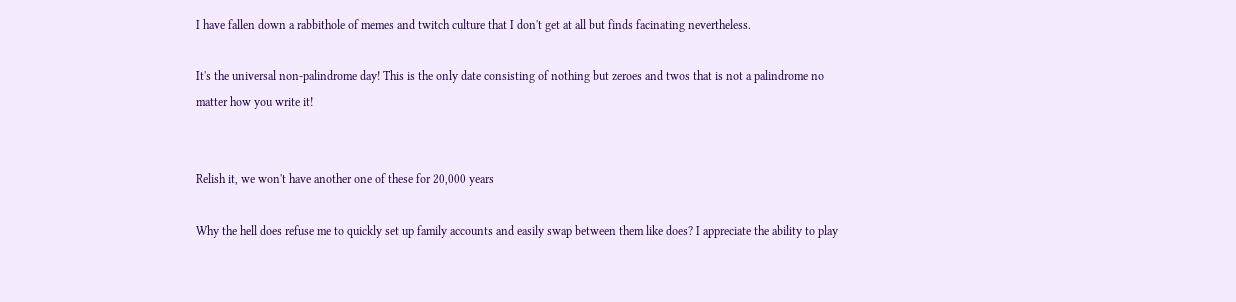I have fallen down a rabbithole of memes and twitch culture that I don't get at all but finds facinating nevertheless.

It's the universal non-palindrome day! This is the only date consisting of nothing but zeroes and twos that is not a palindrome no matter how you write it!


Relish it, we won't have another one of these for 20,000 years

Why the hell does refuse me to quickly set up family accounts and easily swap between them like does? I appreciate the ability to play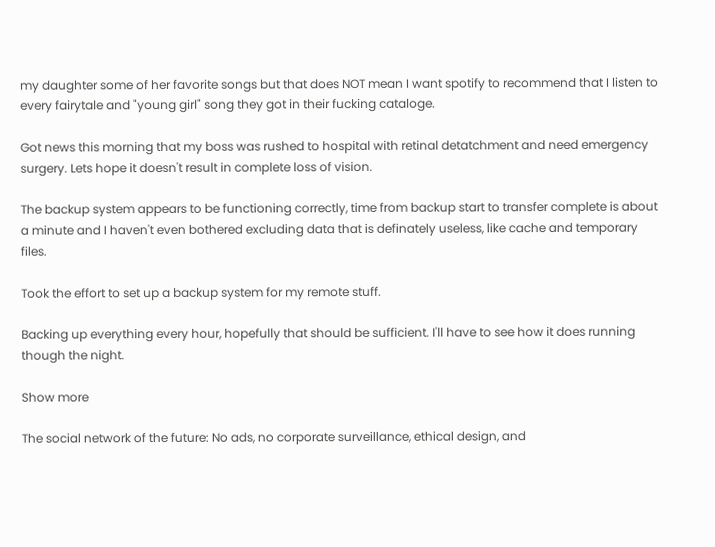my daughter some of her favorite songs but that does NOT mean I want spotify to recommend that I listen to every fairytale and "young girl" song they got in their fucking cataloge.

Got news this morning that my boss was rushed to hospital with retinal detatchment and need emergency surgery. Lets hope it doesn't result in complete loss of vision.

The backup system appears to be functioning correctly, time from backup start to transfer complete is about a minute and I haven't even bothered excluding data that is definately useless, like cache and temporary files.

Took the effort to set up a backup system for my remote stuff.

Backing up everything every hour, hopefully that should be sufficient. I'll have to see how it does running though the night.

Show more

The social network of the future: No ads, no corporate surveillance, ethical design, and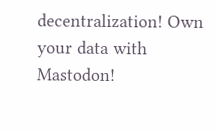decentralization! Own your data with Mastodon!